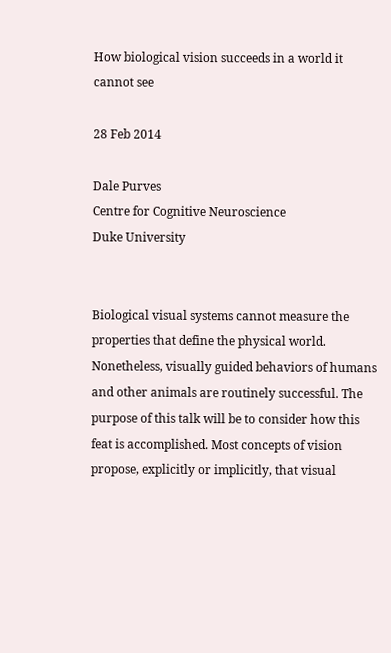How biological vision succeeds in a world it cannot see

28 Feb 2014

Dale Purves
Centre for Cognitive Neuroscience
Duke University


Biological visual systems cannot measure the properties that define the physical world. Nonetheless, visually guided behaviors of humans and other animals are routinely successful. The purpose of this talk will be to consider how this feat is accomplished. Most concepts of vision propose, explicitly or implicitly, that visual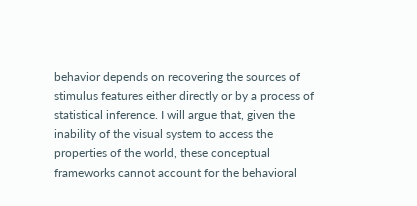behavior depends on recovering the sources of stimulus features either directly or by a process of statistical inference. I will argue that, given the inability of the visual system to access the properties of the world, these conceptual frameworks cannot account for the behavioral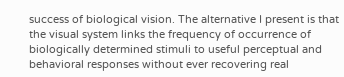success of biological vision. The alternative I present is that the visual system links the frequency of occurrence of biologically determined stimuli to useful perceptual and behavioral responses without ever recovering real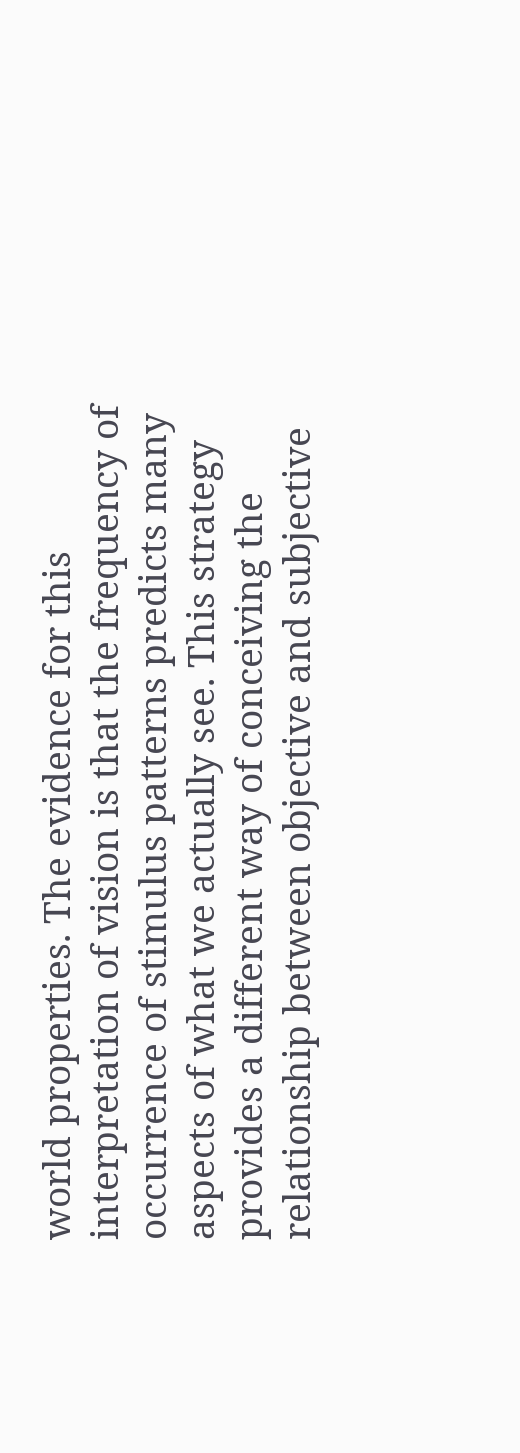world properties. The evidence for this interpretation of vision is that the frequency of occurrence of stimulus patterns predicts many aspects of what we actually see. This strategy provides a different way of conceiving the relationship between objective and subjective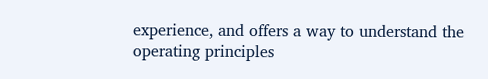experience, and offers a way to understand the operating principles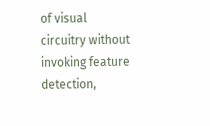of visual circuitry without invoking feature detection,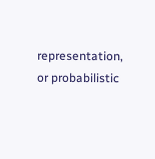representation, or probabilistic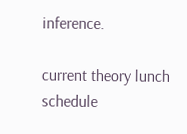inference.

current theory lunch schedule